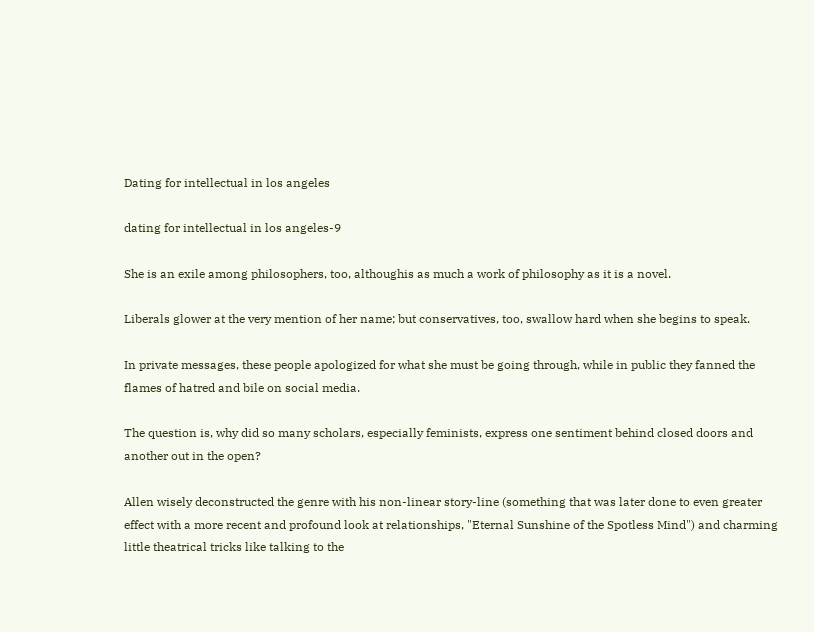Dating for intellectual in los angeles

dating for intellectual in los angeles-9

She is an exile among philosophers, too, althoughis as much a work of philosophy as it is a novel.

Liberals glower at the very mention of her name; but conservatives, too, swallow hard when she begins to speak.

In private messages, these people apologized for what she must be going through, while in public they fanned the flames of hatred and bile on social media.

The question is, why did so many scholars, especially feminists, express one sentiment behind closed doors and another out in the open?

Allen wisely deconstructed the genre with his non-linear story-line (something that was later done to even greater effect with a more recent and profound look at relationships, "Eternal Sunshine of the Spotless Mind") and charming little theatrical tricks like talking to the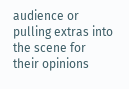audience or pulling extras into the scene for their opinions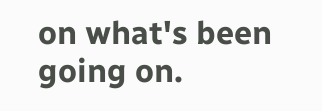on what's been going on.